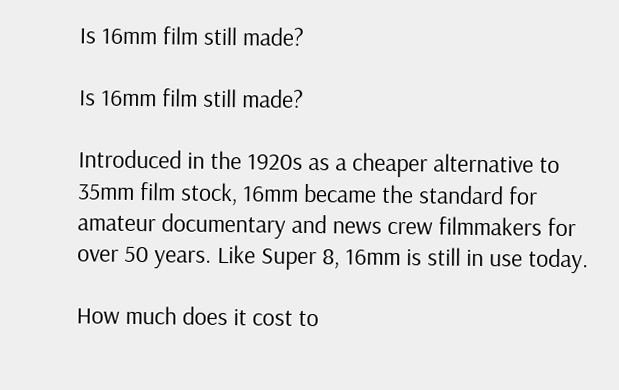Is 16mm film still made?

Is 16mm film still made?

Introduced in the 1920s as a cheaper alternative to 35mm film stock, 16mm became the standard for amateur documentary and news crew filmmakers for over 50 years. Like Super 8, 16mm is still in use today.

How much does it cost to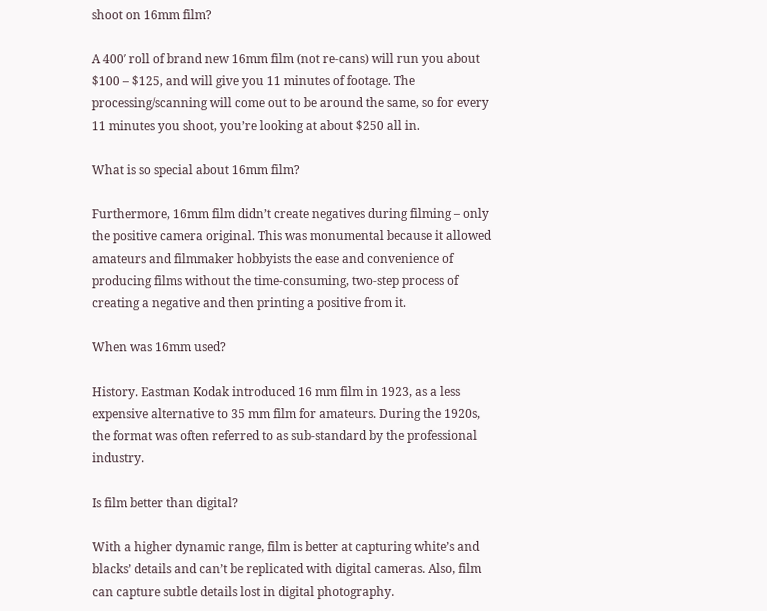shoot on 16mm film?

A 400′ roll of brand new 16mm film (not re-cans) will run you about $100 – $125, and will give you 11 minutes of footage. The processing/scanning will come out to be around the same, so for every 11 minutes you shoot, you’re looking at about $250 all in.

What is so special about 16mm film?

Furthermore, 16mm film didn’t create negatives during filming – only the positive camera original. This was monumental because it allowed amateurs and filmmaker hobbyists the ease and convenience of producing films without the time-consuming, two-step process of creating a negative and then printing a positive from it.

When was 16mm used?

History. Eastman Kodak introduced 16 mm film in 1923, as a less expensive alternative to 35 mm film for amateurs. During the 1920s, the format was often referred to as sub-standard by the professional industry.

Is film better than digital?

With a higher dynamic range, film is better at capturing white’s and blacks’ details and can’t be replicated with digital cameras. Also, film can capture subtle details lost in digital photography.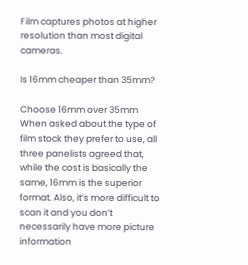Film captures photos at higher resolution than most digital cameras.

Is 16mm cheaper than 35mm?

Choose 16mm over 35mm When asked about the type of film stock they prefer to use, all three panelists agreed that, while the cost is basically the same, 16mm is the superior format. Also, it’s more difficult to scan it and you don’t necessarily have more picture information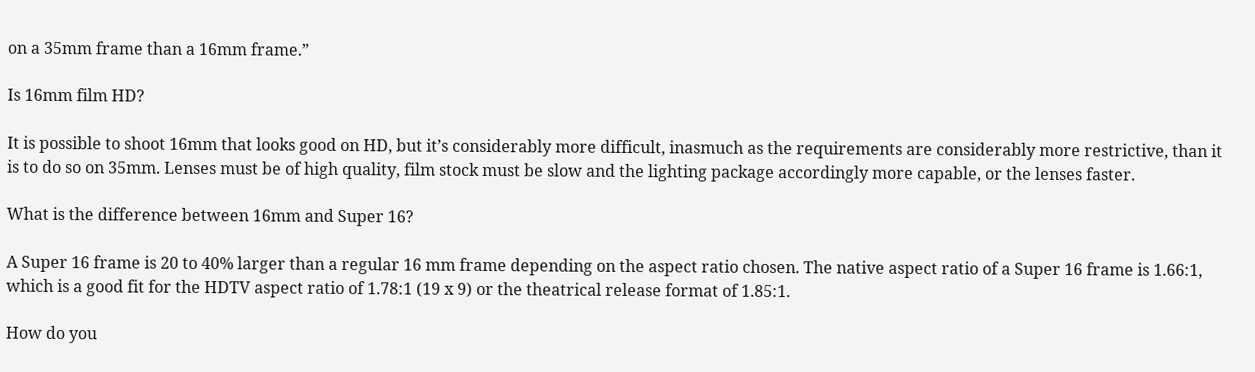on a 35mm frame than a 16mm frame.”

Is 16mm film HD?

It is possible to shoot 16mm that looks good on HD, but it’s considerably more difficult, inasmuch as the requirements are considerably more restrictive, than it is to do so on 35mm. Lenses must be of high quality, film stock must be slow and the lighting package accordingly more capable, or the lenses faster.

What is the difference between 16mm and Super 16?

A Super 16 frame is 20 to 40% larger than a regular 16 mm frame depending on the aspect ratio chosen. The native aspect ratio of a Super 16 frame is 1.66:1, which is a good fit for the HDTV aspect ratio of 1.78:1 (19 x 9) or the theatrical release format of 1.85:1.

How do you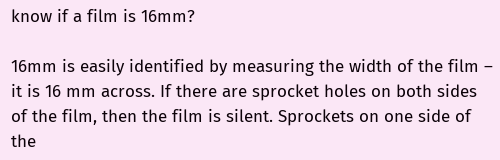know if a film is 16mm?

16mm is easily identified by measuring the width of the film – it is 16 mm across. If there are sprocket holes on both sides of the film, then the film is silent. Sprockets on one side of the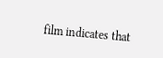film indicates that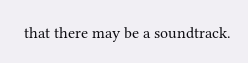that there may be a soundtrack.